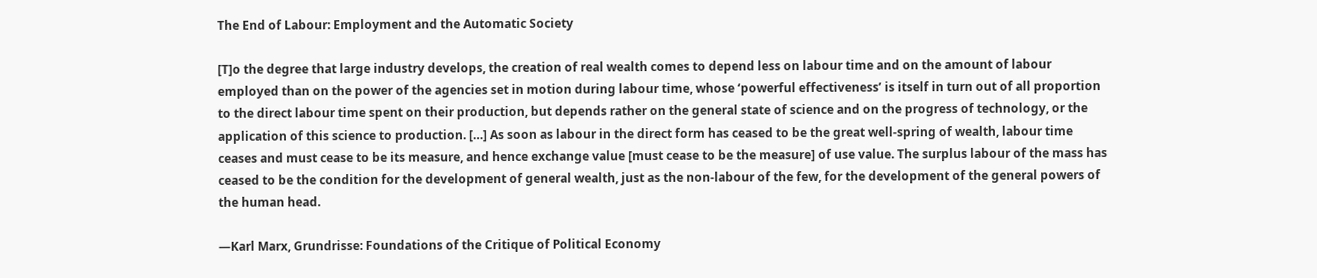The End of Labour: Employment and the Automatic Society

[T]o the degree that large industry develops, the creation of real wealth comes to depend less on labour time and on the amount of labour employed than on the power of the agencies set in motion during labour time, whose ‘powerful effectiveness’ is itself in turn out of all proportion to the direct labour time spent on their production, but depends rather on the general state of science and on the progress of technology, or the application of this science to production. […] As soon as labour in the direct form has ceased to be the great well-spring of wealth, labour time ceases and must cease to be its measure, and hence exchange value [must cease to be the measure] of use value. The surplus labour of the mass has ceased to be the condition for the development of general wealth, just as the non-labour of the few, for the development of the general powers of the human head.

—Karl Marx, Grundrisse: Foundations of the Critique of Political Economy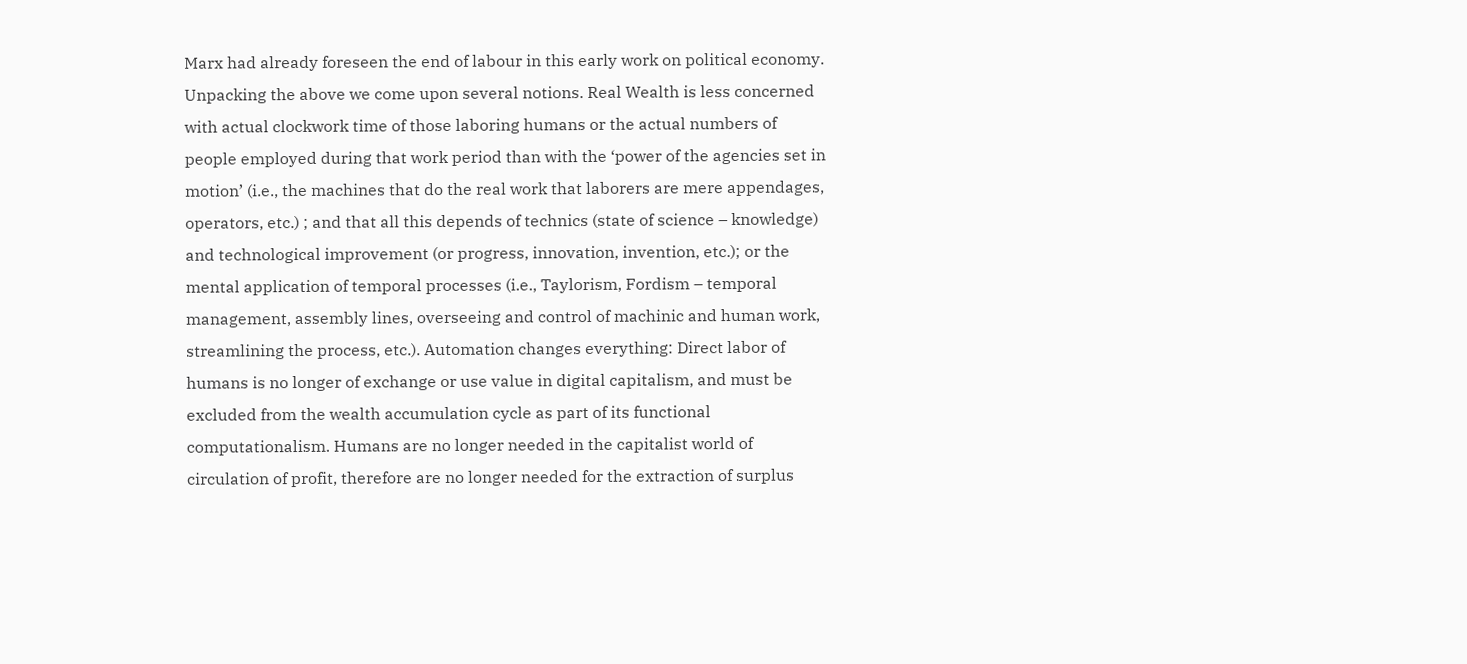Marx had already foreseen the end of labour in this early work on political economy. Unpacking the above we come upon several notions. Real Wealth is less concerned with actual clockwork time of those laboring humans or the actual numbers of people employed during that work period than with the ‘power of the agencies set in motion’ (i.e., the machines that do the real work that laborers are mere appendages, operators, etc.) ; and that all this depends of technics (state of science – knowledge) and technological improvement (or progress, innovation, invention, etc.); or the mental application of temporal processes (i.e., Taylorism, Fordism – temporal management, assembly lines, overseeing and control of machinic and human work, streamlining the process, etc.). Automation changes everything: Direct labor of humans is no longer of exchange or use value in digital capitalism, and must be excluded from the wealth accumulation cycle as part of its functional computationalism. Humans are no longer needed in the capitalist world of circulation of profit, therefore are no longer needed for the extraction of surplus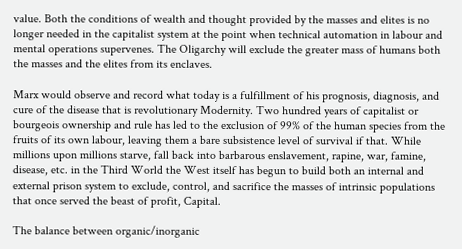value. Both the conditions of wealth and thought provided by the masses and elites is no longer needed in the capitalist system at the point when technical automation in labour and mental operations supervenes. The Oligarchy will exclude the greater mass of humans both the masses and the elites from its enclaves.

Marx would observe and record what today is a fulfillment of his prognosis, diagnosis, and cure of the disease that is revolutionary Modernity. Two hundred years of capitalist or bourgeois ownership and rule has led to the exclusion of 99% of the human species from the fruits of its own labour, leaving them a bare subsistence level of survival if that. While millions upon millions starve, fall back into barbarous enslavement, rapine, war, famine, disease, etc. in the Third World the West itself has begun to build both an internal and external prison system to exclude, control, and sacrifice the masses of intrinsic populations that once served the beast of profit, Capital.

The balance between organic/inorganic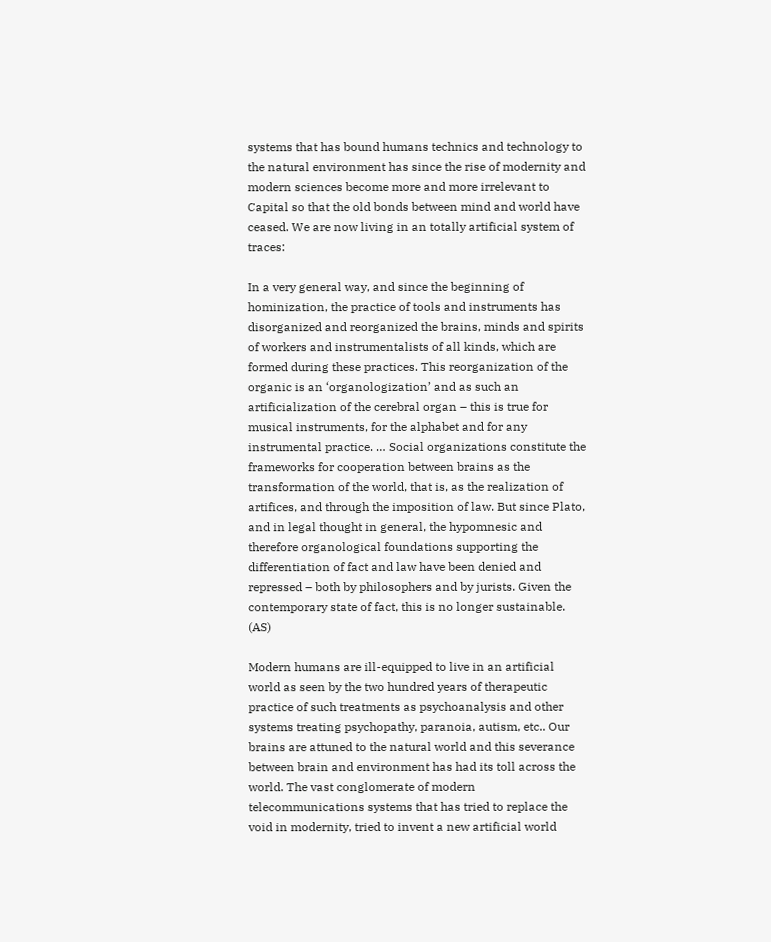systems that has bound humans technics and technology to the natural environment has since the rise of modernity and modern sciences become more and more irrelevant to Capital so that the old bonds between mind and world have ceased. We are now living in an totally artificial system of traces:

In a very general way, and since the beginning of hominization, the practice of tools and instruments has disorganized and reorganized the brains, minds and spirits of workers and instrumentalists of all kinds, which are formed during these practices. This reorganization of the organic is an ‘organologization’ and as such an artificialization of the cerebral organ – this is true for musical instruments, for the alphabet and for any instrumental practice. … Social organizations constitute the frameworks for cooperation between brains as the transformation of the world, that is, as the realization of artifices, and through the imposition of law. But since Plato, and in legal thought in general, the hypomnesic and therefore organological foundations supporting the differentiation of fact and law have been denied and repressed – both by philosophers and by jurists. Given the contemporary state of fact, this is no longer sustainable. (AS)

Modern humans are ill-equipped to live in an artificial world as seen by the two hundred years of therapeutic practice of such treatments as psychoanalysis and other systems treating psychopathy, paranoia, autism, etc.. Our brains are attuned to the natural world and this severance between brain and environment has had its toll across the world. The vast conglomerate of modern telecommunications systems that has tried to replace the void in modernity, tried to invent a new artificial world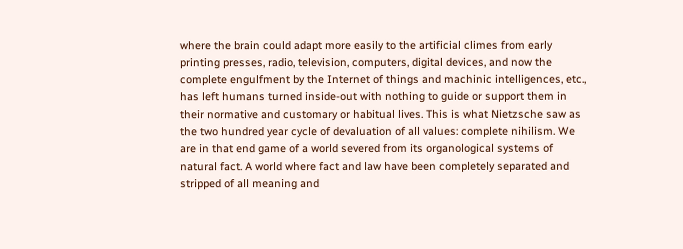where the brain could adapt more easily to the artificial climes from early printing presses, radio, television, computers, digital devices, and now the complete engulfment by the Internet of things and machinic intelligences, etc., has left humans turned inside-out with nothing to guide or support them in their normative and customary or habitual lives. This is what Nietzsche saw as the two hundred year cycle of devaluation of all values: complete nihilism. We are in that end game of a world severed from its organological systems of natural fact. A world where fact and law have been completely separated and stripped of all meaning and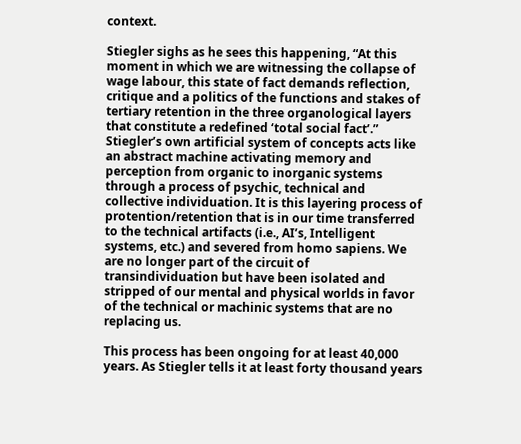context.

Stiegler sighs as he sees this happening, “At this moment in which we are witnessing the collapse of wage labour, this state of fact demands reflection, critique and a politics of the functions and stakes of tertiary retention in the three organological layers that constitute a redefined ‘total social fact’.” Stiegler’s own artificial system of concepts acts like an abstract machine activating memory and perception from organic to inorganic systems through a process of psychic, technical and collective individuation. It is this layering process of protention/retention that is in our time transferred to the technical artifacts (i.e., AI’s, Intelligent systems, etc.) and severed from homo sapiens. We are no longer part of the circuit of transindividuation but have been isolated and stripped of our mental and physical worlds in favor of the technical or machinic systems that are no replacing us.

This process has been ongoing for at least 40,000 years. As Stiegler tells it at least forty thousand years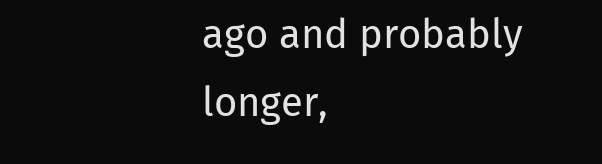ago and probably longer,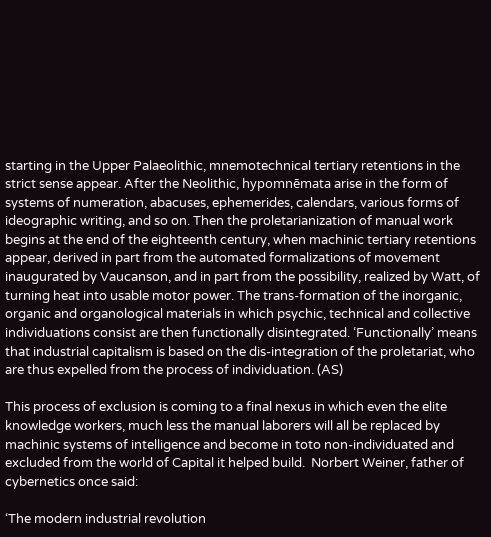starting in the Upper Palaeolithic, mnemotechnical tertiary retentions in the strict sense appear. After the Neolithic, hypomnēmata arise in the form of systems of numeration, abacuses, ephemerides, calendars, various forms of ideographic writing, and so on. Then the proletarianization of manual work begins at the end of the eighteenth century, when machinic tertiary retentions appear, derived in part from the automated formalizations of movement inaugurated by Vaucanson, and in part from the possibility, realized by Watt, of turning heat into usable motor power. The trans-formation of the inorganic, organic and organological materials in which psychic, technical and collective individuations consist are then functionally disintegrated. ‘Functionally’ means that industrial capitalism is based on the dis-integration of the proletariat, who are thus expelled from the process of individuation. (AS)

This process of exclusion is coming to a final nexus in which even the elite knowledge workers, much less the manual laborers will all be replaced by machinic systems of intelligence and become in toto non-individuated and excluded from the world of Capital it helped build.  Norbert Weiner, father of cybernetics once said:

‘The modern industrial revolution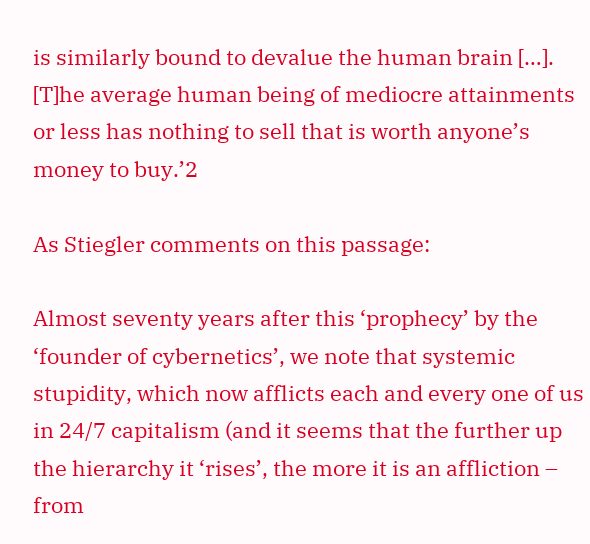is similarly bound to devalue the human brain […]. [T]he average human being of mediocre attainments or less has nothing to sell that is worth anyone’s money to buy.’2

As Stiegler comments on this passage:

Almost seventy years after this ‘prophecy’ by the ‘founder of cybernetics’, we note that systemic stupidity, which now afflicts each and every one of us in 24/7 capitalism (and it seems that the further up the hierarchy it ‘rises’, the more it is an affliction – from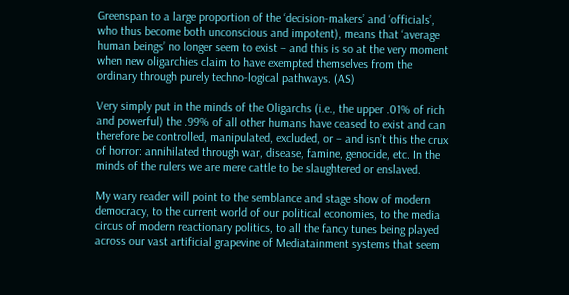Greenspan to a large proportion of the ‘decision-makers’ and ‘officials’, who thus become both unconscious and impotent), means that ‘average human beings’ no longer seem to exist – and this is so at the very moment when new oligarchies claim to have exempted themselves from the ordinary through purely techno-logical pathways. (AS)

Very simply put in the minds of the Oligarchs (i.e., the upper .01% of rich and powerful) the .99% of all other humans have ceased to exist and can therefore be controlled, manipulated, excluded, or – and isn’t this the crux of horror: annihilated through war, disease, famine, genocide, etc. In the minds of the rulers we are mere cattle to be slaughtered or enslaved.

My wary reader will point to the semblance and stage show of modern democracy, to the current world of our political economies, to the media circus of modern reactionary politics, to all the fancy tunes being played across our vast artificial grapevine of Mediatainment systems that seem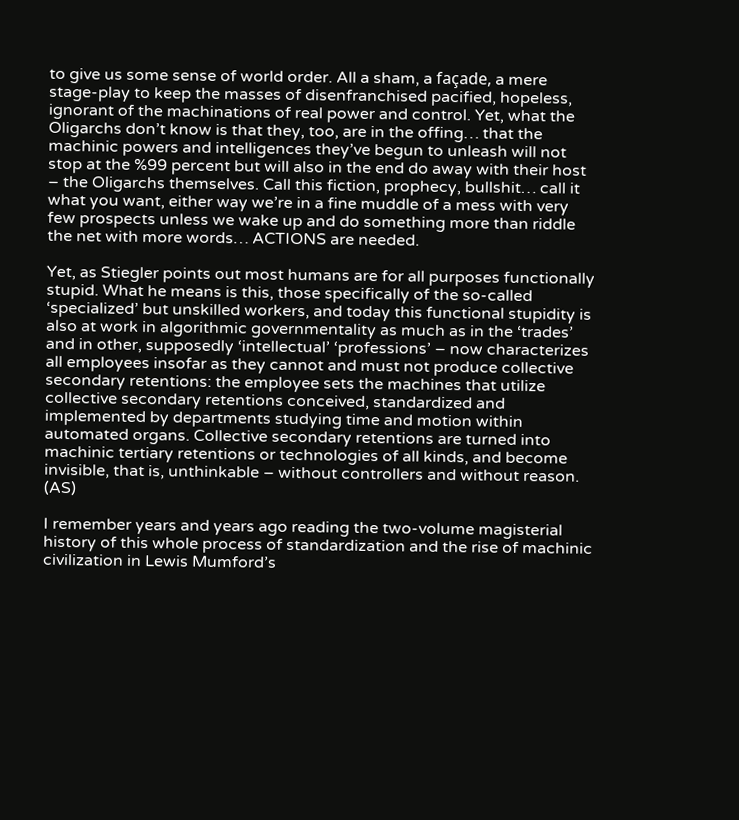to give us some sense of world order. All a sham, a façade, a mere stage-play to keep the masses of disenfranchised pacified, hopeless, ignorant of the machinations of real power and control. Yet, what the Oligarchs don’t know is that they, too, are in the offing… that the machinic powers and intelligences they’ve begun to unleash will not stop at the %99 percent but will also in the end do away with their host – the Oligarchs themselves. Call this fiction, prophecy, bullshit… call it what you want, either way we’re in a fine muddle of a mess with very few prospects unless we wake up and do something more than riddle the net with more words… ACTIONS are needed.

Yet, as Stiegler points out most humans are for all purposes functionally stupid. What he means is this, those specifically of the so-called ‘specialized’ but unskilled workers, and today this functional stupidity is also at work in algorithmic governmentality as much as in the ‘trades’ and in other, supposedly ‘intellectual’ ‘professions’ – now characterizes all employees insofar as they cannot and must not produce collective secondary retentions: the employee sets the machines that utilize collective secondary retentions conceived, standardized and implemented by departments studying time and motion within automated organs. Collective secondary retentions are turned into machinic tertiary retentions or technologies of all kinds, and become invisible, that is, unthinkable – without controllers and without reason. (AS)

I remember years and years ago reading the two-volume magisterial history of this whole process of standardization and the rise of machinic civilization in Lewis Mumford’s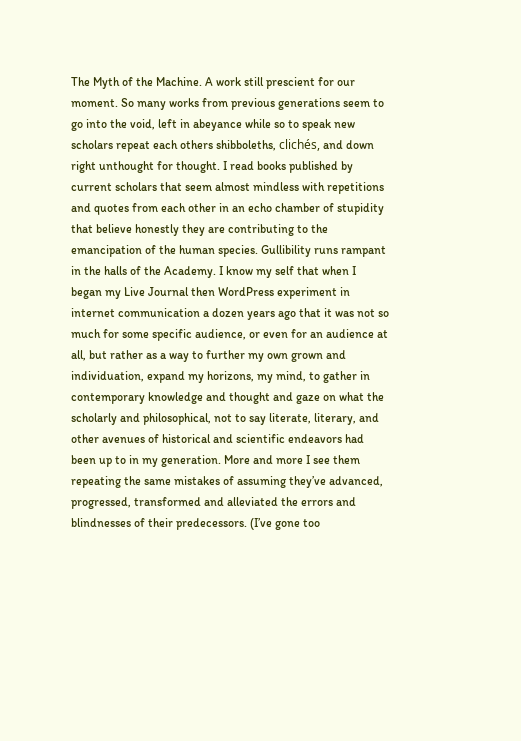The Myth of the Machine. A work still prescient for our moment. So many works from previous generations seem to go into the void, left in abeyance while so to speak new scholars repeat each others shibboleths, clichés, and down right unthought for thought. I read books published by current scholars that seem almost mindless with repetitions and quotes from each other in an echo chamber of stupidity that believe honestly they are contributing to the emancipation of the human species. Gullibility runs rampant in the halls of the Academy. I know my self that when I began my Live Journal then WordPress experiment in internet communication a dozen years ago that it was not so much for some specific audience, or even for an audience at all, but rather as a way to further my own grown and individuation, expand my horizons, my mind, to gather in contemporary knowledge and thought and gaze on what the scholarly and philosophical, not to say literate, literary, and other avenues of historical and scientific endeavors had been up to in my generation. More and more I see them repeating the same mistakes of assuming they’ve advanced, progressed, transformed and alleviated the errors and blindnesses of their predecessors. (I’ve gone too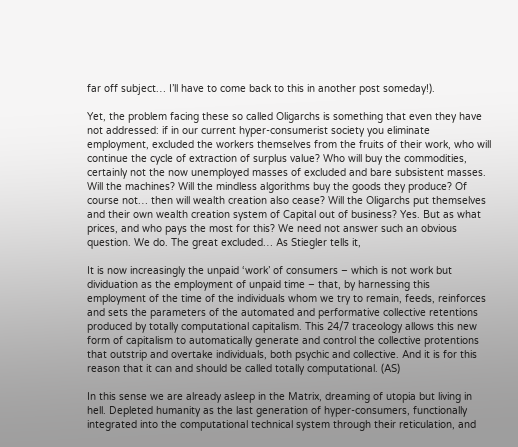far off subject… I’ll have to come back to this in another post someday!).

Yet, the problem facing these so called Oligarchs is something that even they have not addressed: if in our current hyper-consumerist society you eliminate employment, excluded the workers themselves from the fruits of their work, who will continue the cycle of extraction of surplus value? Who will buy the commodities, certainly not the now unemployed masses of excluded and bare subsistent masses. Will the machines? Will the mindless algorithms buy the goods they produce? Of course not… then will wealth creation also cease? Will the Oligarchs put themselves and their own wealth creation system of Capital out of business? Yes. But as what prices, and who pays the most for this? We need not answer such an obvious question. We do. The great excluded… As Stiegler tells it,

It is now increasingly the unpaid ‘work’ of consumers – which is not work but dividuation as the employment of unpaid time – that, by harnessing this employment of the time of the individuals whom we try to remain, feeds, reinforces and sets the parameters of the automated and performative collective retentions produced by totally computational capitalism. This 24/7 traceology allows this new form of capitalism to automatically generate and control the collective protentions that outstrip and overtake individuals, both psychic and collective. And it is for this reason that it can and should be called totally computational. (AS)

In this sense we are already asleep in the Matrix, dreaming of utopia but living in hell. Depleted humanity as the last generation of hyper-consumers, functionally integrated into the computational technical system through their reticulation, and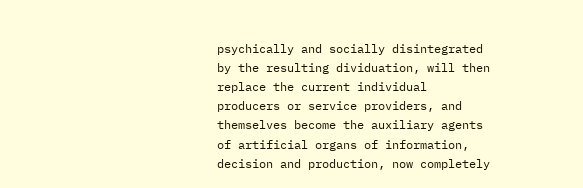psychically and socially disintegrated by the resulting dividuation, will then replace the current individual producers or service providers, and themselves become the auxiliary agents of artificial organs of information, decision and production, now completely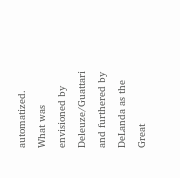automatized. What was envisioned by Deleuze/Guattari and furthered by DeLanda as the Great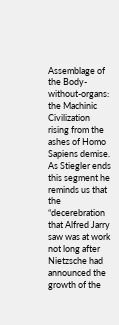Assemblage of the Body-without-organs: the Machinic Civilization rising from the ashes of Homo Sapiens demise. As Stiegler ends this segment he reminds us that the “decerebration that Alfred Jarry saw was at work not long after Nietzsche had announced the growth of the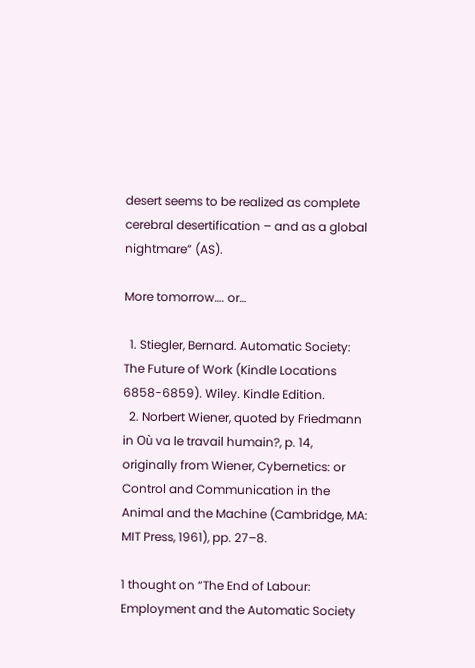desert seems to be realized as complete cerebral desertification – and as a global nightmare” (AS).

More tomorrow…. or…

  1. Stiegler, Bernard. Automatic Society: The Future of Work (Kindle Locations 6858-6859). Wiley. Kindle Edition.
  2. Norbert Wiener, quoted by Friedmann in Où va le travail humain?, p. 14, originally from Wiener, Cybernetics: or Control and Communication in the Animal and the Machine (Cambridge, MA: MIT Press, 1961), pp. 27–8.

1 thought on “The End of Labour: Employment and the Automatic Society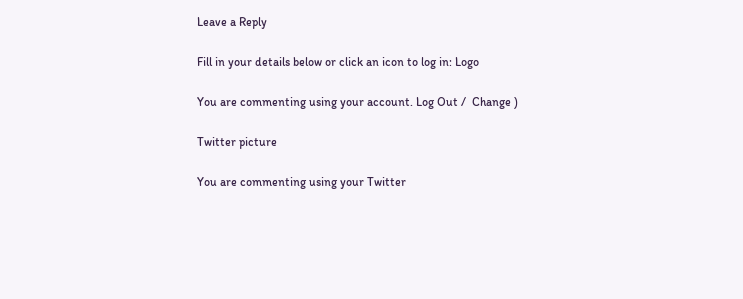Leave a Reply

Fill in your details below or click an icon to log in: Logo

You are commenting using your account. Log Out /  Change )

Twitter picture

You are commenting using your Twitter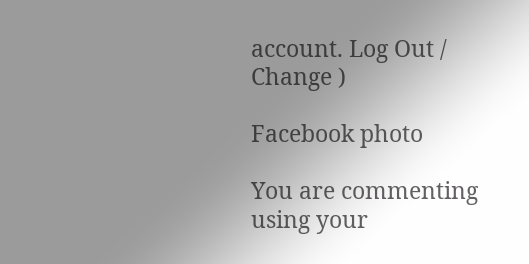account. Log Out /  Change )

Facebook photo

You are commenting using your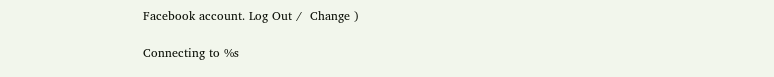Facebook account. Log Out /  Change )

Connecting to %s